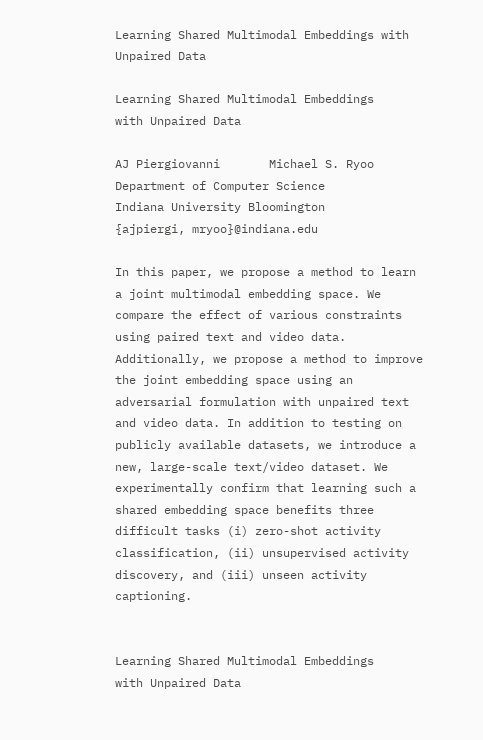Learning Shared Multimodal Embeddings with Unpaired Data

Learning Shared Multimodal Embeddings
with Unpaired Data

AJ Piergiovanni       Michael S. Ryoo
Department of Computer Science
Indiana University Bloomington
{ajpiergi, mryoo}@indiana.edu

In this paper, we propose a method to learn a joint multimodal embedding space. We compare the effect of various constraints using paired text and video data. Additionally, we propose a method to improve the joint embedding space using an adversarial formulation with unpaired text and video data. In addition to testing on publicly available datasets, we introduce a new, large-scale text/video dataset. We experimentally confirm that learning such a shared embedding space benefits three difficult tasks (i) zero-shot activity classification, (ii) unsupervised activity discovery, and (iii) unseen activity captioning.


Learning Shared Multimodal Embeddings
with Unpaired Data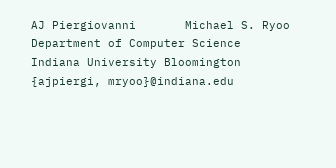AJ Piergiovanni       Michael S. Ryoo Department of Computer Science Indiana University Bloomington {ajpiergi, mryoo}@indiana.edu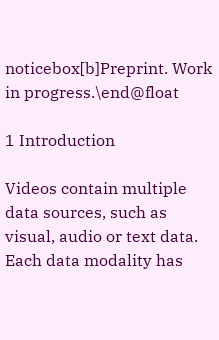noticebox[b]Preprint. Work in progress.\end@float

1 Introduction

Videos contain multiple data sources, such as visual, audio or text data. Each data modality has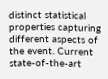distinct statistical properties capturing different aspects of the event. Current state-of-the-art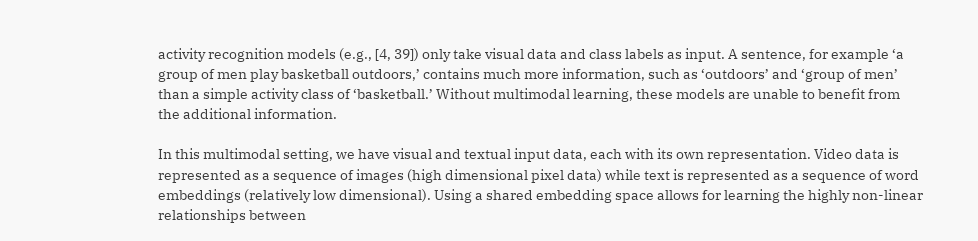activity recognition models (e.g., [4, 39]) only take visual data and class labels as input. A sentence, for example ‘a group of men play basketball outdoors,’ contains much more information, such as ‘outdoors’ and ‘group of men’ than a simple activity class of ‘basketball.’ Without multimodal learning, these models are unable to benefit from the additional information.

In this multimodal setting, we have visual and textual input data, each with its own representation. Video data is represented as a sequence of images (high dimensional pixel data) while text is represented as a sequence of word embeddings (relatively low dimensional). Using a shared embedding space allows for learning the highly non-linear relationships between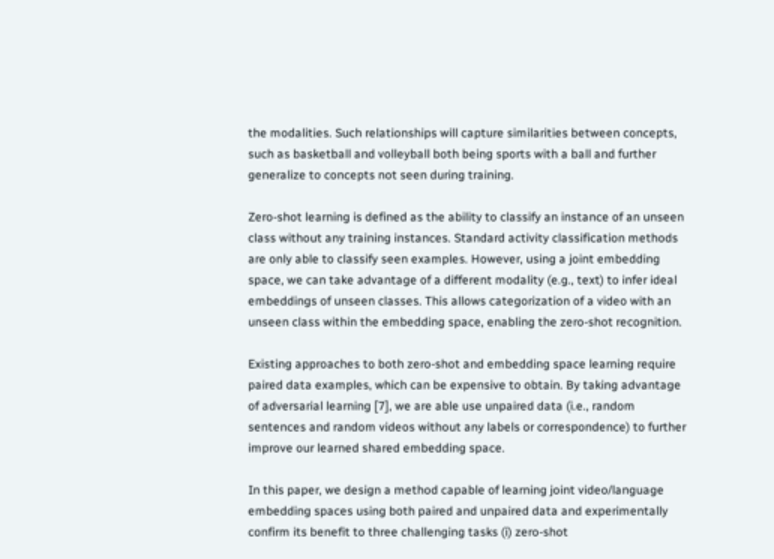the modalities. Such relationships will capture similarities between concepts, such as basketball and volleyball both being sports with a ball and further generalize to concepts not seen during training.

Zero-shot learning is defined as the ability to classify an instance of an unseen class without any training instances. Standard activity classification methods are only able to classify seen examples. However, using a joint embedding space, we can take advantage of a different modality (e.g., text) to infer ideal embeddings of unseen classes. This allows categorization of a video with an unseen class within the embedding space, enabling the zero-shot recognition.

Existing approaches to both zero-shot and embedding space learning require paired data examples, which can be expensive to obtain. By taking advantage of adversarial learning [7], we are able use unpaired data (i.e., random sentences and random videos without any labels or correspondence) to further improve our learned shared embedding space.

In this paper, we design a method capable of learning joint video/language embedding spaces using both paired and unpaired data and experimentally confirm its benefit to three challenging tasks (i) zero-shot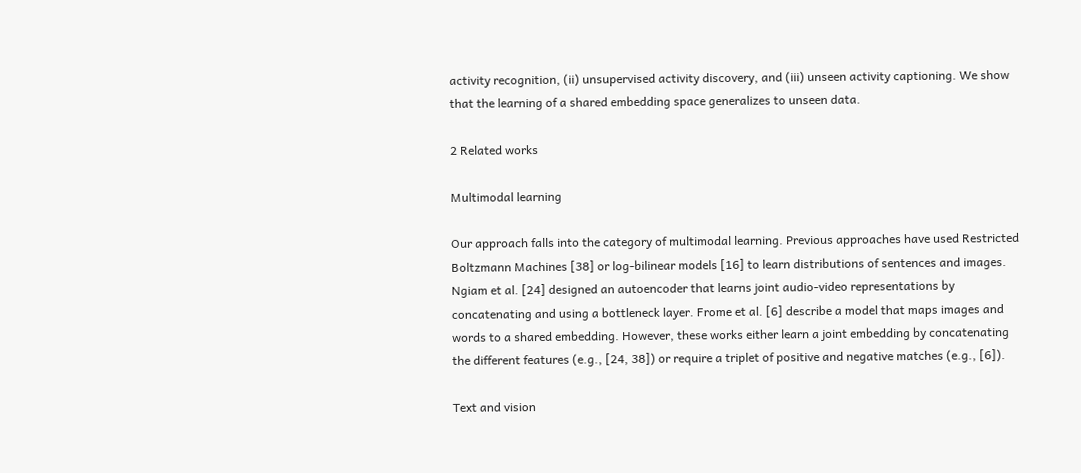activity recognition, (ii) unsupervised activity discovery, and (iii) unseen activity captioning. We show that the learning of a shared embedding space generalizes to unseen data.

2 Related works

Multimodal learning

Our approach falls into the category of multimodal learning. Previous approaches have used Restricted Boltzmann Machines [38] or log-bilinear models [16] to learn distributions of sentences and images. Ngiam et al. [24] designed an autoencoder that learns joint audio-video representations by concatenating and using a bottleneck layer. Frome et al. [6] describe a model that maps images and words to a shared embedding. However, these works either learn a joint embedding by concatenating the different features (e.g., [24, 38]) or require a triplet of positive and negative matches (e.g., [6]).

Text and vision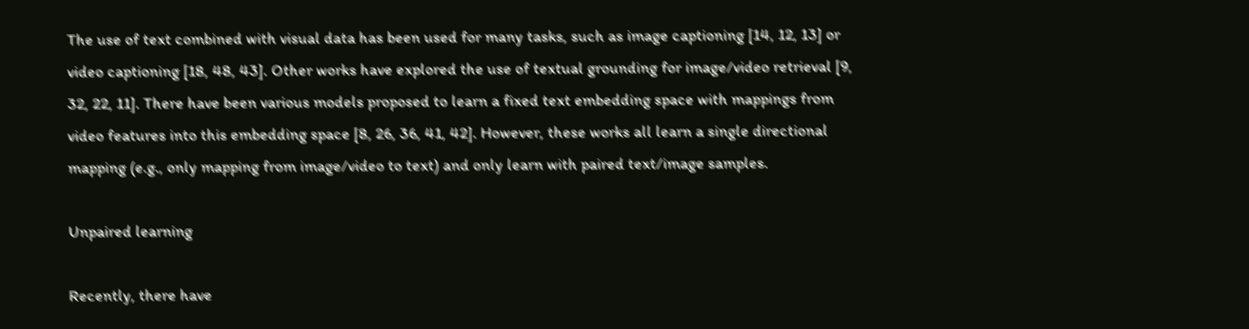The use of text combined with visual data has been used for many tasks, such as image captioning [14, 12, 13] or video captioning [18, 48, 43]. Other works have explored the use of textual grounding for image/video retrieval [9, 32, 22, 11]. There have been various models proposed to learn a fixed text embedding space with mappings from video features into this embedding space [8, 26, 36, 41, 42]. However, these works all learn a single directional mapping (e.g., only mapping from image/video to text) and only learn with paired text/image samples.

Unpaired learning

Recently, there have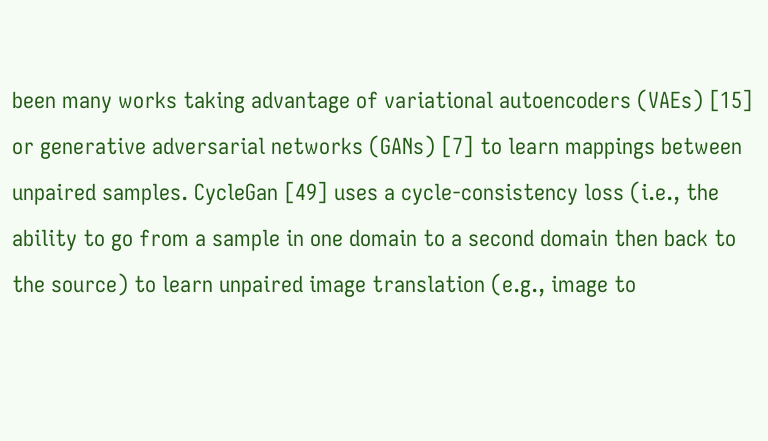been many works taking advantage of variational autoencoders (VAEs) [15] or generative adversarial networks (GANs) [7] to learn mappings between unpaired samples. CycleGan [49] uses a cycle-consistency loss (i.e., the ability to go from a sample in one domain to a second domain then back to the source) to learn unpaired image translation (e.g., image to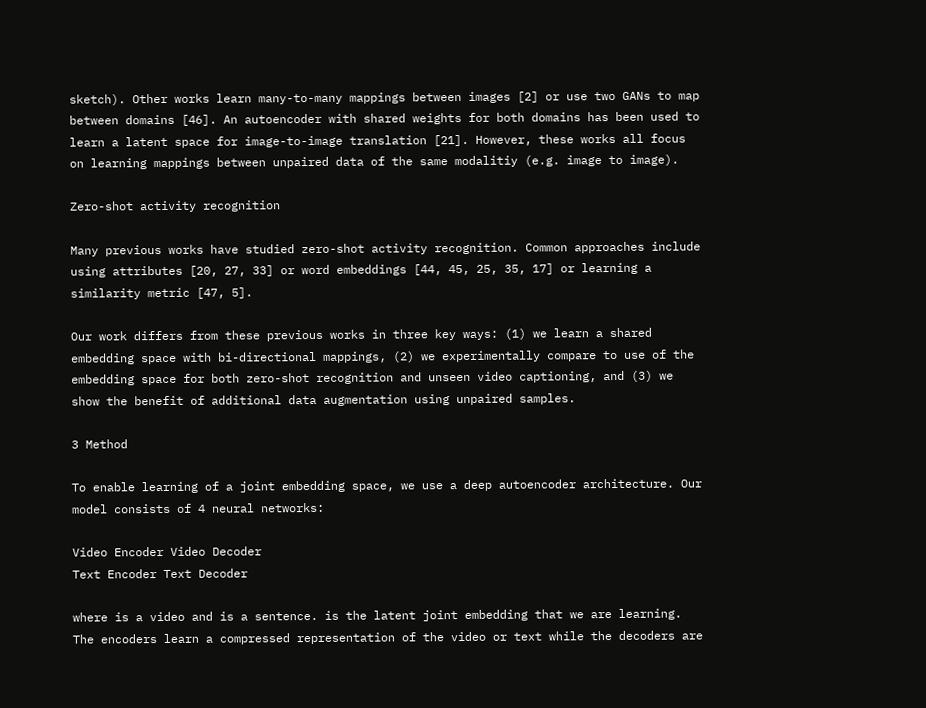sketch). Other works learn many-to-many mappings between images [2] or use two GANs to map between domains [46]. An autoencoder with shared weights for both domains has been used to learn a latent space for image-to-image translation [21]. However, these works all focus on learning mappings between unpaired data of the same modalitiy (e.g. image to image).

Zero-shot activity recognition

Many previous works have studied zero-shot activity recognition. Common approaches include using attributes [20, 27, 33] or word embeddings [44, 45, 25, 35, 17] or learning a similarity metric [47, 5].

Our work differs from these previous works in three key ways: (1) we learn a shared embedding space with bi-directional mappings, (2) we experimentally compare to use of the embedding space for both zero-shot recognition and unseen video captioning, and (3) we show the benefit of additional data augmentation using unpaired samples.

3 Method

To enable learning of a joint embedding space, we use a deep autoencoder architecture. Our model consists of 4 neural networks:

Video Encoder Video Decoder
Text Encoder Text Decoder

where is a video and is a sentence. is the latent joint embedding that we are learning. The encoders learn a compressed representation of the video or text while the decoders are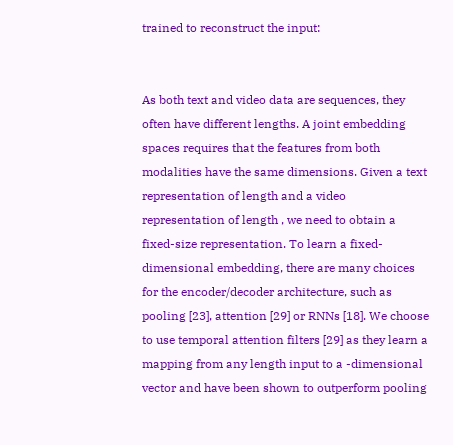trained to reconstruct the input:


As both text and video data are sequences, they often have different lengths. A joint embedding spaces requires that the features from both modalities have the same dimensions. Given a text representation of length and a video representation of length , we need to obtain a fixed-size representation. To learn a fixed-dimensional embedding, there are many choices for the encoder/decoder architecture, such as pooling [23], attention [29] or RNNs [18]. We choose to use temporal attention filters [29] as they learn a mapping from any length input to a -dimensional vector and have been shown to outperform pooling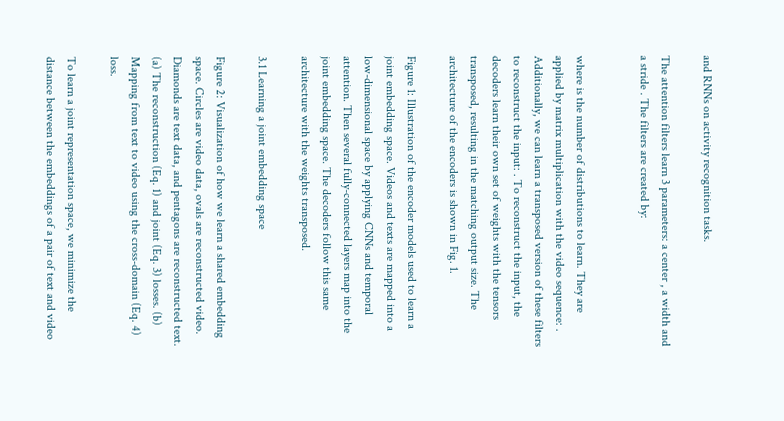and RNNs on activity recognition tasks.

The attention filters learn 3 parameters: a center , a width and a stride . The filters are created by:


where is the number of distributions to learn. They are applied by matrix multiplication with the video sequence: . Additionally, we can learn a transposed version of these filters to reconstruct the input: . To reconstruct the input, the decoders learn their own set of weights with the tensors transposed, resulting in the matching output size. The architecture of the encoders is shown in Fig. 1.

Figure 1: Illustration of the encoder models used to learn a joint embedding space. Videos and texts are mapped into a low-dimensional space by applying CNNs and temporal attention. Then several fully-connected layers map into the joint embedding space. The decoders follow this same architecture with the weights transposed.

3.1 Learning a joint embedding space

Figure 2: Visualization of how we learn a shared embedding space. Circles are video data, ovals are reconstructed video. Diamonds are text data, and pentagons are reconstructed text. (a) The reconstruction (Eq. 1) and joint (Eq. 3) losses. (b) Mapping from text to video using the cross-domain (Eq. 4) loss.

To learn a joint representation space, we minimize the distance between the embeddings of a pair of text and video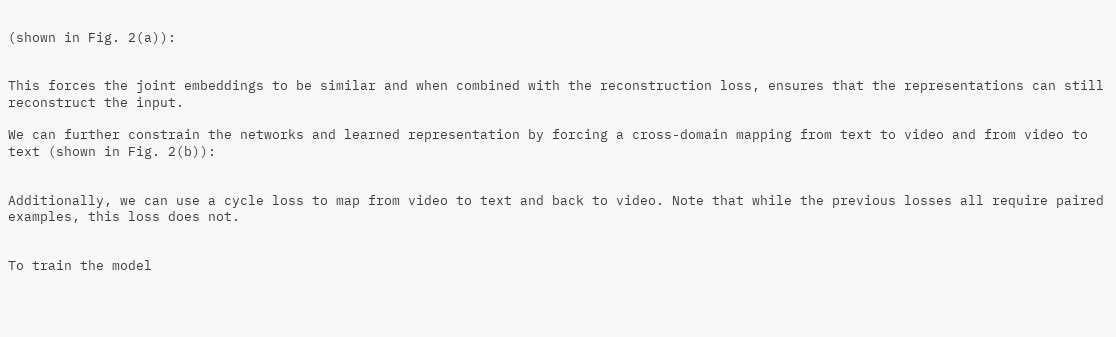(shown in Fig. 2(a)):


This forces the joint embeddings to be similar and when combined with the reconstruction loss, ensures that the representations can still reconstruct the input.

We can further constrain the networks and learned representation by forcing a cross-domain mapping from text to video and from video to text (shown in Fig. 2(b)):


Additionally, we can use a cycle loss to map from video to text and back to video. Note that while the previous losses all require paired examples, this loss does not.


To train the model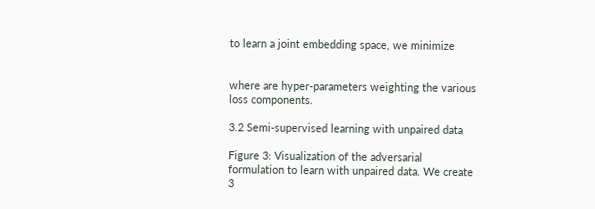to learn a joint embedding space, we minimize


where are hyper-parameters weighting the various loss components.

3.2 Semi-supervised learning with unpaired data

Figure 3: Visualization of the adversarial formulation to learn with unpaired data. We create 3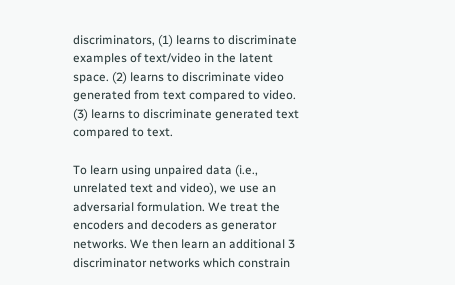discriminators, (1) learns to discriminate examples of text/video in the latent space. (2) learns to discriminate video generated from text compared to video. (3) learns to discriminate generated text compared to text.

To learn using unpaired data (i.e., unrelated text and video), we use an adversarial formulation. We treat the encoders and decoders as generator networks. We then learn an additional 3 discriminator networks which constrain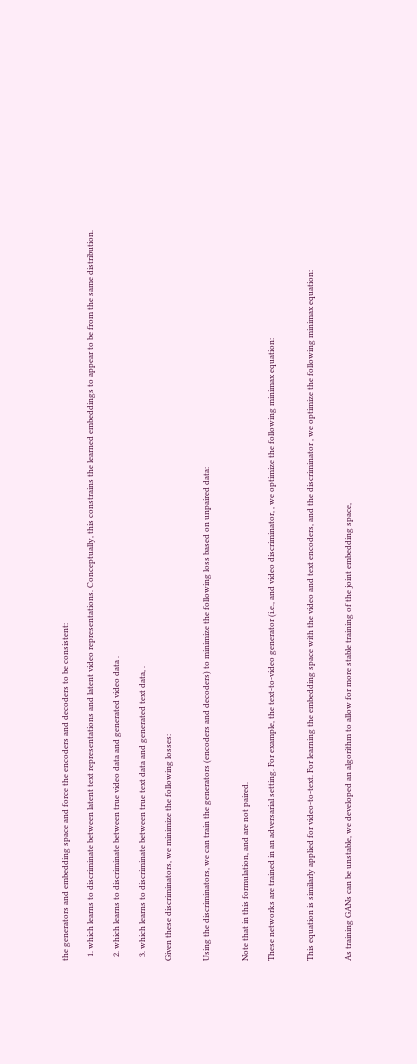the generators and embedding space and force the encoders and decoders to be consistent:

  1. which learns to discriminate between latent text representations and latent video representations. Conceptually, this constrains the learned embeddings to appear to be from the same distribution.

  2. which learns to discriminate between true video data and generated video data .

  3. which learns to discriminate between true text data and generated text data, .

Given these discriminators, we minimize the following losses:


Using the discriminators, we can train the generators (encoders and decoders) to minimize the following loss based on unpaired data:


Note that in this formulation, and are not paired.

These networks are trained in an adversarial setting. For example, the text-to-video generator (i.e., and video discriminator, , we optimize the following minimax equation:


This equation is similarly applied for video-to-text. For learning the embedding space with the video and text encoders, and the discriminator , we optimize the following minimax equation:


As training GANs can be unstable, we developed an algorithm to allow for more stable training of the joint embedding space,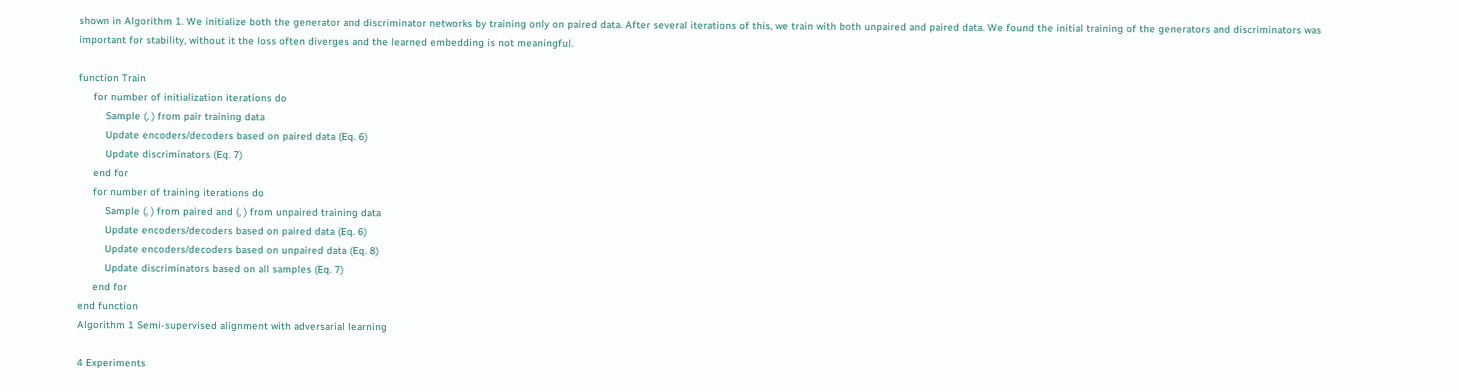shown in Algorithm 1. We initialize both the generator and discriminator networks by training only on paired data. After several iterations of this, we train with both unpaired and paired data. We found the initial training of the generators and discriminators was important for stability, without it the loss often diverges and the learned embedding is not meaningful.

function Train
     for number of initialization iterations do
         Sample (, ) from pair training data
         Update encoders/decoders based on paired data (Eq. 6)
         Update discriminators (Eq. 7)
     end for
     for number of training iterations do
         Sample (, ) from paired and (, ) from unpaired training data
         Update encoders/decoders based on paired data (Eq. 6)
         Update encoders/decoders based on unpaired data (Eq. 8)
         Update discriminators based on all samples (Eq. 7)
     end for
end function
Algorithm 1 Semi-supervised alignment with adversarial learning

4 Experiments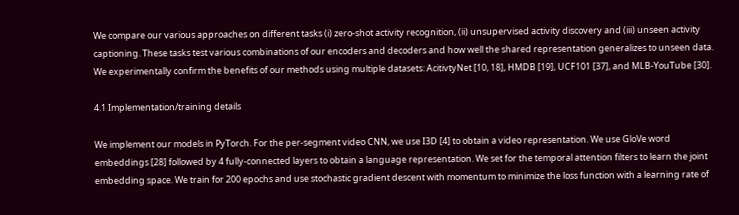We compare our various approaches on different tasks (i) zero-shot activity recognition, (ii) unsupervised activity discovery and (iii) unseen activity captioning. These tasks test various combinations of our encoders and decoders and how well the shared representation generalizes to unseen data. We experimentally confirm the benefits of our methods using multiple datasets: AcitivtyNet [10, 18], HMDB [19], UCF101 [37], and MLB-YouTube [30].

4.1 Implementation/training details

We implement our models in PyTorch. For the per-segment video CNN, we use I3D [4] to obtain a video representation. We use GloVe word embeddings [28] followed by 4 fully-connected layers to obtain a language representation. We set for the temporal attention filters to learn the joint embedding space. We train for 200 epochs and use stochastic gradient descent with momentum to minimize the loss function with a learning rate of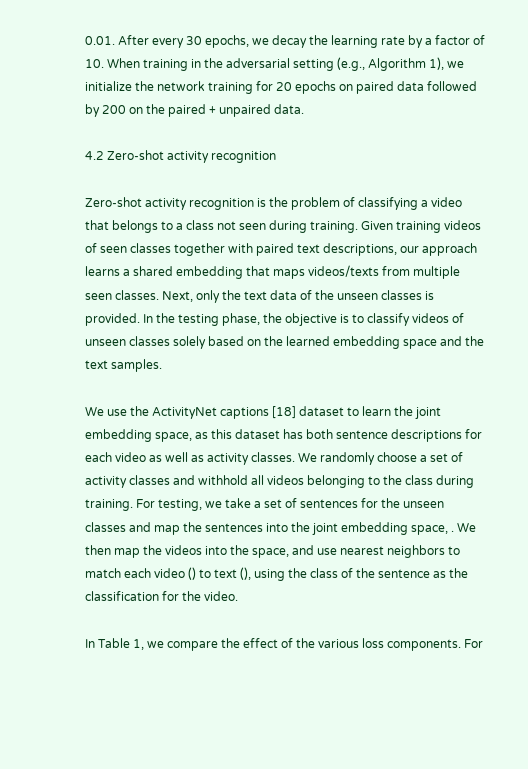0.01. After every 30 epochs, we decay the learning rate by a factor of 10. When training in the adversarial setting (e.g., Algorithm 1), we initialize the network training for 20 epochs on paired data followed by 200 on the paired + unpaired data.

4.2 Zero-shot activity recognition

Zero-shot activity recognition is the problem of classifying a video that belongs to a class not seen during training. Given training videos of seen classes together with paired text descriptions, our approach learns a shared embedding that maps videos/texts from multiple seen classes. Next, only the text data of the unseen classes is provided. In the testing phase, the objective is to classify videos of unseen classes solely based on the learned embedding space and the text samples.

We use the ActivityNet captions [18] dataset to learn the joint embedding space, as this dataset has both sentence descriptions for each video as well as activity classes. We randomly choose a set of activity classes and withhold all videos belonging to the class during training. For testing, we take a set of sentences for the unseen classes and map the sentences into the joint embedding space, . We then map the videos into the space, and use nearest neighbors to match each video () to text (), using the class of the sentence as the classification for the video.

In Table 1, we compare the effect of the various loss components. For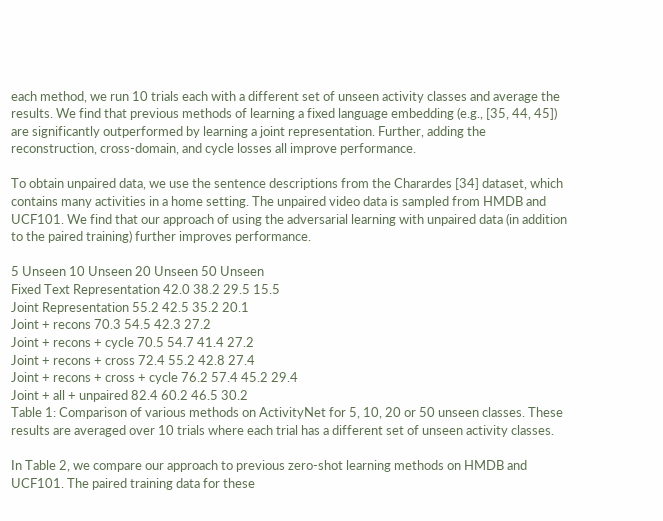each method, we run 10 trials each with a different set of unseen activity classes and average the results. We find that previous methods of learning a fixed language embedding (e.g., [35, 44, 45]) are significantly outperformed by learning a joint representation. Further, adding the reconstruction, cross-domain, and cycle losses all improve performance.

To obtain unpaired data, we use the sentence descriptions from the Charardes [34] dataset, which contains many activities in a home setting. The unpaired video data is sampled from HMDB and UCF101. We find that our approach of using the adversarial learning with unpaired data (in addition to the paired training) further improves performance.

5 Unseen 10 Unseen 20 Unseen 50 Unseen
Fixed Text Representation 42.0 38.2 29.5 15.5
Joint Representation 55.2 42.5 35.2 20.1
Joint + recons 70.3 54.5 42.3 27.2
Joint + recons + cycle 70.5 54.7 41.4 27.2
Joint + recons + cross 72.4 55.2 42.8 27.4
Joint + recons + cross + cycle 76.2 57.4 45.2 29.4
Joint + all + unpaired 82.4 60.2 46.5 30.2
Table 1: Comparison of various methods on ActivityNet for 5, 10, 20 or 50 unseen classes. These results are averaged over 10 trials where each trial has a different set of unseen activity classes.

In Table 2, we compare our approach to previous zero-shot learning methods on HMDB and UCF101. The paired training data for these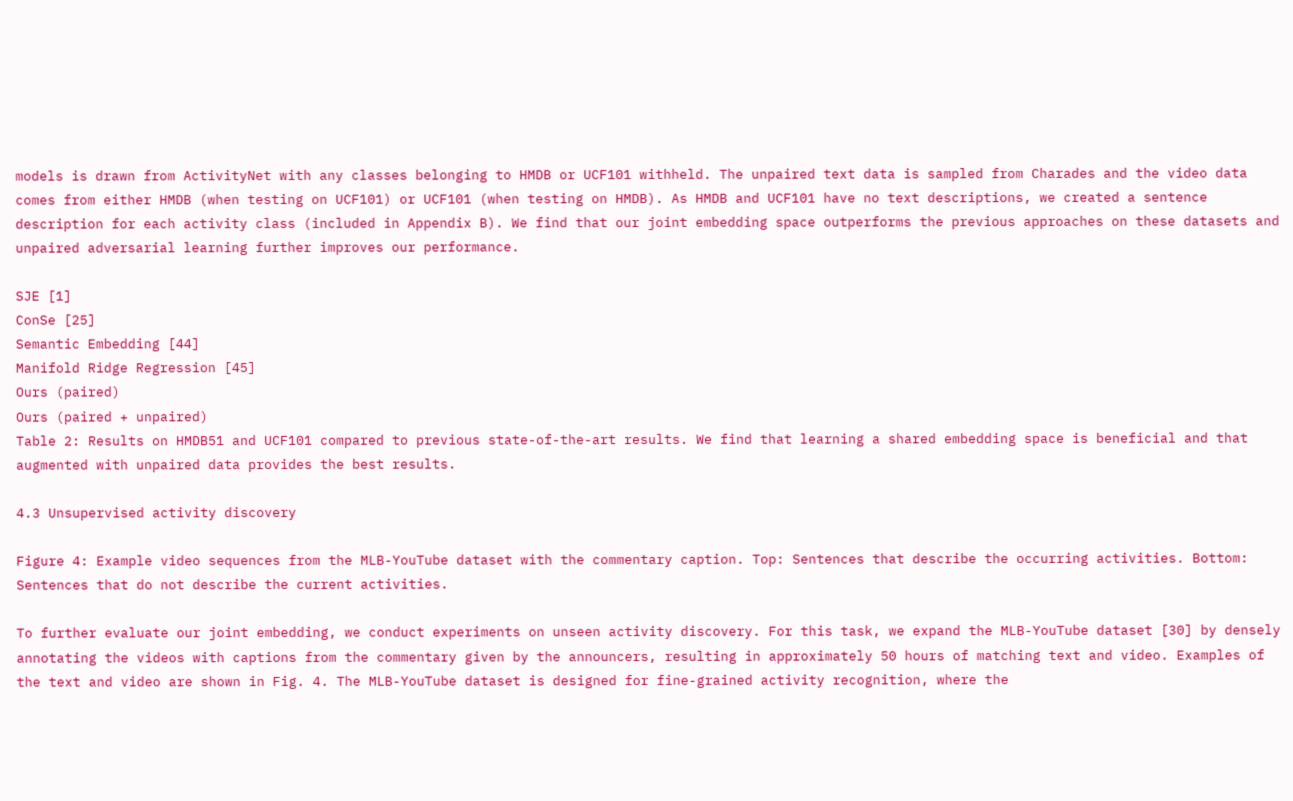models is drawn from ActivityNet with any classes belonging to HMDB or UCF101 withheld. The unpaired text data is sampled from Charades and the video data comes from either HMDB (when testing on UCF101) or UCF101 (when testing on HMDB). As HMDB and UCF101 have no text descriptions, we created a sentence description for each activity class (included in Appendix B). We find that our joint embedding space outperforms the previous approaches on these datasets and unpaired adversarial learning further improves our performance.

SJE [1]
ConSe [25]
Semantic Embedding [44]
Manifold Ridge Regression [45]
Ours (paired)
Ours (paired + unpaired)
Table 2: Results on HMDB51 and UCF101 compared to previous state-of-the-art results. We find that learning a shared embedding space is beneficial and that augmented with unpaired data provides the best results.

4.3 Unsupervised activity discovery

Figure 4: Example video sequences from the MLB-YouTube dataset with the commentary caption. Top: Sentences that describe the occurring activities. Bottom: Sentences that do not describe the current activities.

To further evaluate our joint embedding, we conduct experiments on unseen activity discovery. For this task, we expand the MLB-YouTube dataset [30] by densely annotating the videos with captions from the commentary given by the announcers, resulting in approximately 50 hours of matching text and video. Examples of the text and video are shown in Fig. 4. The MLB-YouTube dataset is designed for fine-grained activity recognition, where the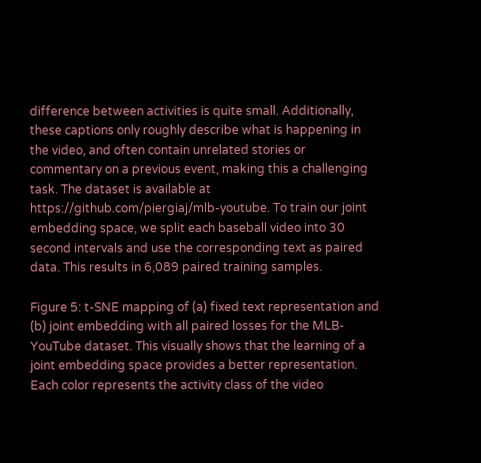difference between activities is quite small. Additionally, these captions only roughly describe what is happening in the video, and often contain unrelated stories or commentary on a previous event, making this a challenging task. The dataset is available at https://github.com/piergiaj/mlb-youtube. To train our joint embedding space, we split each baseball video into 30 second intervals and use the corresponding text as paired data. This results in 6,089 paired training samples.

Figure 5: t-SNE mapping of (a) fixed text representation and (b) joint embedding with all paired losses for the MLB-YouTube dataset. This visually shows that the learning of a joint embedding space provides a better representation. Each color represents the activity class of the video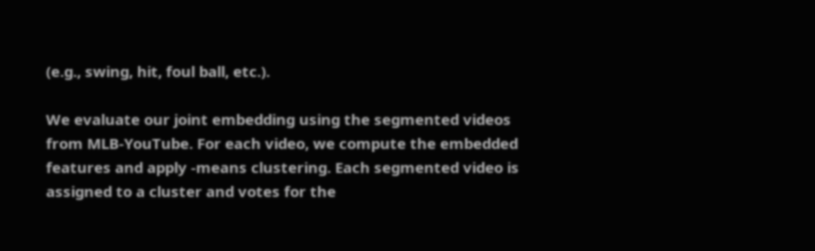(e.g., swing, hit, foul ball, etc.).

We evaluate our joint embedding using the segmented videos from MLB-YouTube. For each video, we compute the embedded features and apply -means clustering. Each segmented video is assigned to a cluster and votes for the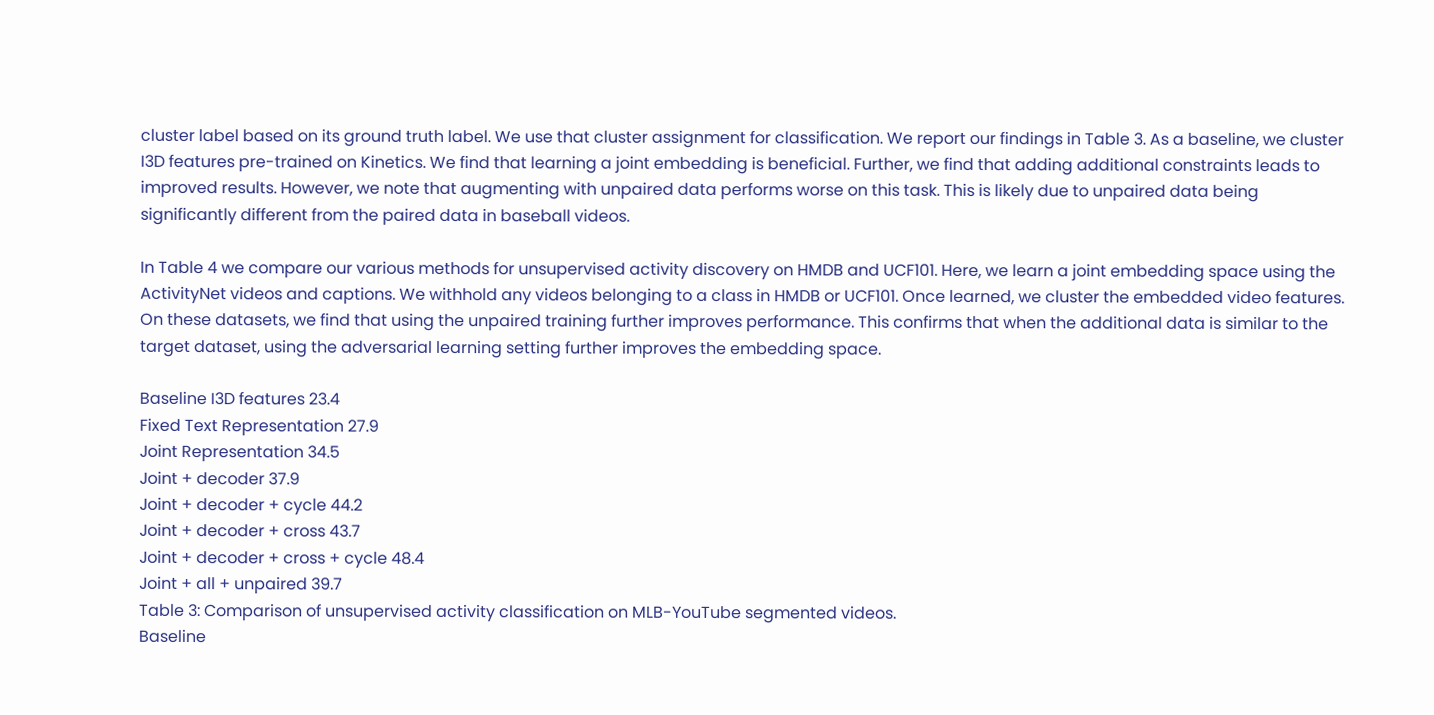cluster label based on its ground truth label. We use that cluster assignment for classification. We report our findings in Table 3. As a baseline, we cluster I3D features pre-trained on Kinetics. We find that learning a joint embedding is beneficial. Further, we find that adding additional constraints leads to improved results. However, we note that augmenting with unpaired data performs worse on this task. This is likely due to unpaired data being significantly different from the paired data in baseball videos.

In Table 4 we compare our various methods for unsupervised activity discovery on HMDB and UCF101. Here, we learn a joint embedding space using the ActivityNet videos and captions. We withhold any videos belonging to a class in HMDB or UCF101. Once learned, we cluster the embedded video features. On these datasets, we find that using the unpaired training further improves performance. This confirms that when the additional data is similar to the target dataset, using the adversarial learning setting further improves the embedding space.

Baseline I3D features 23.4
Fixed Text Representation 27.9
Joint Representation 34.5
Joint + decoder 37.9
Joint + decoder + cycle 44.2
Joint + decoder + cross 43.7
Joint + decoder + cross + cycle 48.4
Joint + all + unpaired 39.7
Table 3: Comparison of unsupervised activity classification on MLB-YouTube segmented videos.
Baseline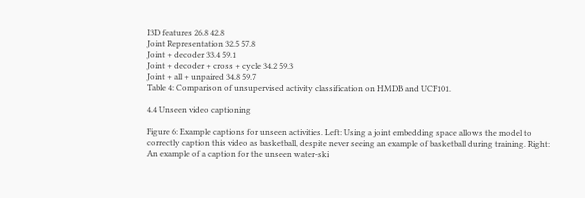I3D features 26.8 42.8
Joint Representation 32.5 57.8
Joint + decoder 33.4 59.1
Joint + decoder + cross + cycle 34.2 59.3
Joint + all + unpaired 34.8 59.7
Table 4: Comparison of unsupervised activity classification on HMDB and UCF101.

4.4 Unseen video captioning

Figure 6: Example captions for unseen activities. Left: Using a joint embedding space allows the model to correctly caption this video as basketball, despite never seeing an example of basketball during training. Right: An example of a caption for the unseen water-ski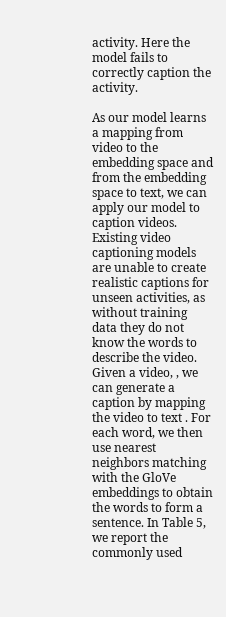activity. Here the model fails to correctly caption the activity.

As our model learns a mapping from video to the embedding space and from the embedding space to text, we can apply our model to caption videos. Existing video captioning models are unable to create realistic captions for unseen activities, as without training data they do not know the words to describe the video. Given a video, , we can generate a caption by mapping the video to text . For each word, we then use nearest neighbors matching with the GloVe embeddings to obtain the words to form a sentence. In Table 5, we report the commonly used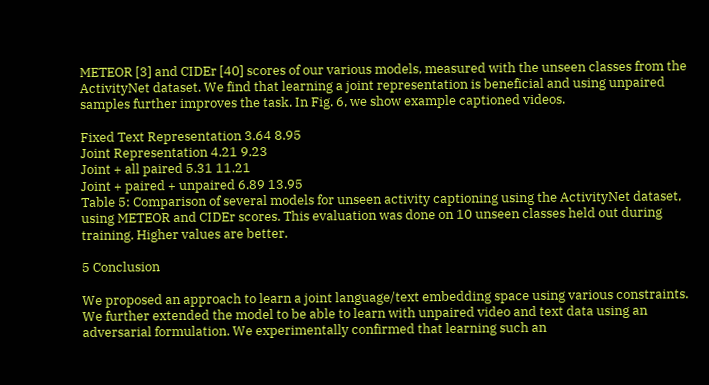METEOR [3] and CIDEr [40] scores of our various models, measured with the unseen classes from the ActivityNet dataset. We find that learning a joint representation is beneficial and using unpaired samples further improves the task. In Fig. 6, we show example captioned videos.

Fixed Text Representation 3.64 8.95
Joint Representation 4.21 9.23
Joint + all paired 5.31 11.21
Joint + paired + unpaired 6.89 13.95
Table 5: Comparison of several models for unseen activity captioning using the ActivityNet dataset, using METEOR and CIDEr scores. This evaluation was done on 10 unseen classes held out during training. Higher values are better.

5 Conclusion

We proposed an approach to learn a joint language/text embedding space using various constraints. We further extended the model to be able to learn with unpaired video and text data using an adversarial formulation. We experimentally confirmed that learning such an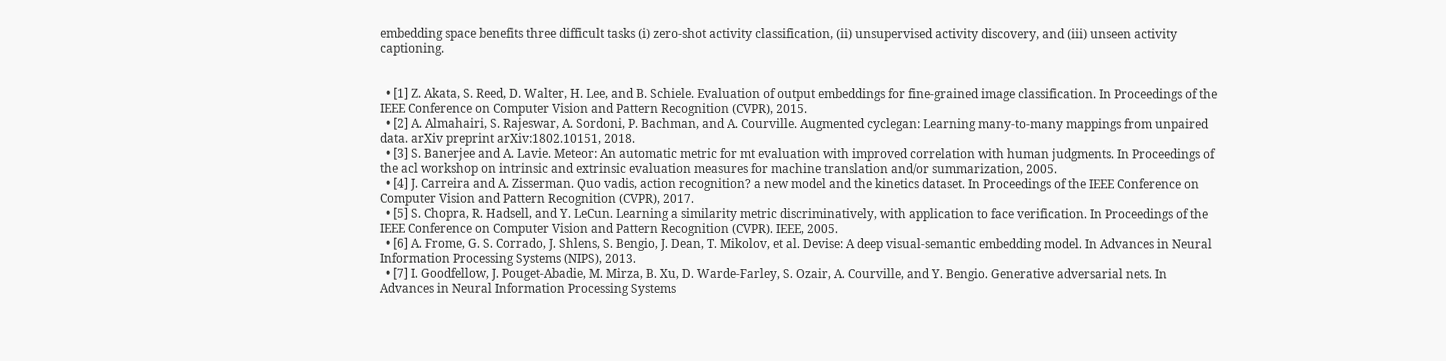embedding space benefits three difficult tasks (i) zero-shot activity classification, (ii) unsupervised activity discovery, and (iii) unseen activity captioning.


  • [1] Z. Akata, S. Reed, D. Walter, H. Lee, and B. Schiele. Evaluation of output embeddings for fine-grained image classification. In Proceedings of the IEEE Conference on Computer Vision and Pattern Recognition (CVPR), 2015.
  • [2] A. Almahairi, S. Rajeswar, A. Sordoni, P. Bachman, and A. Courville. Augmented cyclegan: Learning many-to-many mappings from unpaired data. arXiv preprint arXiv:1802.10151, 2018.
  • [3] S. Banerjee and A. Lavie. Meteor: An automatic metric for mt evaluation with improved correlation with human judgments. In Proceedings of the acl workshop on intrinsic and extrinsic evaluation measures for machine translation and/or summarization, 2005.
  • [4] J. Carreira and A. Zisserman. Quo vadis, action recognition? a new model and the kinetics dataset. In Proceedings of the IEEE Conference on Computer Vision and Pattern Recognition (CVPR), 2017.
  • [5] S. Chopra, R. Hadsell, and Y. LeCun. Learning a similarity metric discriminatively, with application to face verification. In Proceedings of the IEEE Conference on Computer Vision and Pattern Recognition (CVPR). IEEE, 2005.
  • [6] A. Frome, G. S. Corrado, J. Shlens, S. Bengio, J. Dean, T. Mikolov, et al. Devise: A deep visual-semantic embedding model. In Advances in Neural Information Processing Systems (NIPS), 2013.
  • [7] I. Goodfellow, J. Pouget-Abadie, M. Mirza, B. Xu, D. Warde-Farley, S. Ozair, A. Courville, and Y. Bengio. Generative adversarial nets. In Advances in Neural Information Processing Systems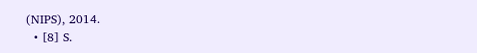(NIPS), 2014.
  • [8] S.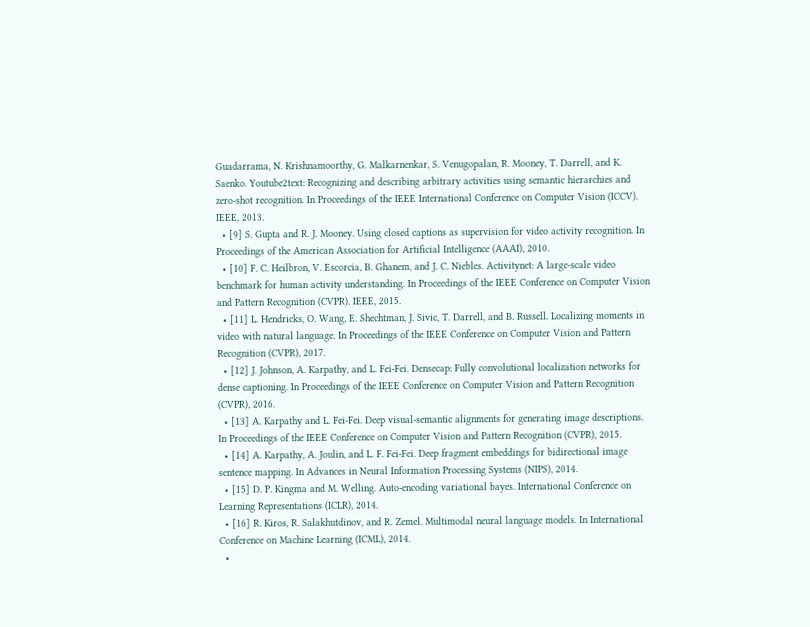Guadarrama, N. Krishnamoorthy, G. Malkarnenkar, S. Venugopalan, R. Mooney, T. Darrell, and K. Saenko. Youtube2text: Recognizing and describing arbitrary activities using semantic hierarchies and zero-shot recognition. In Proceedings of the IEEE International Conference on Computer Vision (ICCV). IEEE, 2013.
  • [9] S. Gupta and R. J. Mooney. Using closed captions as supervision for video activity recognition. In Proceedings of the American Association for Artificial Intelligence (AAAI), 2010.
  • [10] F. C. Heilbron, V. Escorcia, B. Ghanem, and J. C. Niebles. Activitynet: A large-scale video benchmark for human activity understanding. In Proceedings of the IEEE Conference on Computer Vision and Pattern Recognition (CVPR). IEEE, 2015.
  • [11] L. Hendricks, O. Wang, E. Shechtman, J. Sivic, T. Darrell, and B. Russell. Localizing moments in video with natural language. In Proceedings of the IEEE Conference on Computer Vision and Pattern Recognition (CVPR), 2017.
  • [12] J. Johnson, A. Karpathy, and L. Fei-Fei. Densecap: Fully convolutional localization networks for dense captioning. In Proceedings of the IEEE Conference on Computer Vision and Pattern Recognition (CVPR), 2016.
  • [13] A. Karpathy and L. Fei-Fei. Deep visual-semantic alignments for generating image descriptions. In Proceedings of the IEEE Conference on Computer Vision and Pattern Recognition (CVPR), 2015.
  • [14] A. Karpathy, A. Joulin, and L. F. Fei-Fei. Deep fragment embeddings for bidirectional image sentence mapping. In Advances in Neural Information Processing Systems (NIPS), 2014.
  • [15] D. P. Kingma and M. Welling. Auto-encoding variational bayes. International Conference on Learning Representations (ICLR), 2014.
  • [16] R. Kiros, R. Salakhutdinov, and R. Zemel. Multimodal neural language models. In International Conference on Machine Learning (ICML), 2014.
  •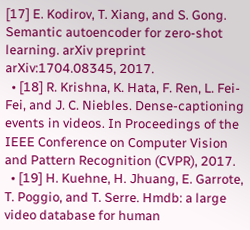[17] E. Kodirov, T. Xiang, and S. Gong. Semantic autoencoder for zero-shot learning. arXiv preprint arXiv:1704.08345, 2017.
  • [18] R. Krishna, K. Hata, F. Ren, L. Fei-Fei, and J. C. Niebles. Dense-captioning events in videos. In Proceedings of the IEEE Conference on Computer Vision and Pattern Recognition (CVPR), 2017.
  • [19] H. Kuehne, H. Jhuang, E. Garrote, T. Poggio, and T. Serre. Hmdb: a large video database for human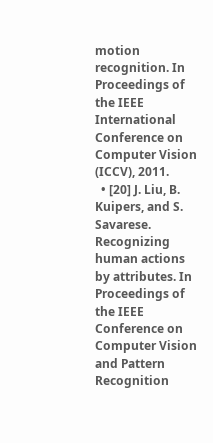motion recognition. In Proceedings of the IEEE International Conference on Computer Vision (ICCV), 2011.
  • [20] J. Liu, B. Kuipers, and S. Savarese. Recognizing human actions by attributes. In Proceedings of the IEEE Conference on Computer Vision and Pattern Recognition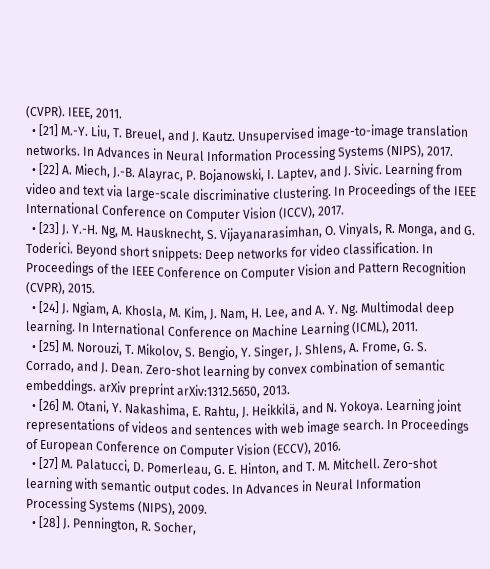(CVPR). IEEE, 2011.
  • [21] M.-Y. Liu, T. Breuel, and J. Kautz. Unsupervised image-to-image translation networks. In Advances in Neural Information Processing Systems (NIPS), 2017.
  • [22] A. Miech, J.-B. Alayrac, P. Bojanowski, I. Laptev, and J. Sivic. Learning from video and text via large-scale discriminative clustering. In Proceedings of the IEEE International Conference on Computer Vision (ICCV), 2017.
  • [23] J. Y.-H. Ng, M. Hausknecht, S. Vijayanarasimhan, O. Vinyals, R. Monga, and G. Toderici. Beyond short snippets: Deep networks for video classification. In Proceedings of the IEEE Conference on Computer Vision and Pattern Recognition (CVPR), 2015.
  • [24] J. Ngiam, A. Khosla, M. Kim, J. Nam, H. Lee, and A. Y. Ng. Multimodal deep learning. In International Conference on Machine Learning (ICML), 2011.
  • [25] M. Norouzi, T. Mikolov, S. Bengio, Y. Singer, J. Shlens, A. Frome, G. S. Corrado, and J. Dean. Zero-shot learning by convex combination of semantic embeddings. arXiv preprint arXiv:1312.5650, 2013.
  • [26] M. Otani, Y. Nakashima, E. Rahtu, J. Heikkilä, and N. Yokoya. Learning joint representations of videos and sentences with web image search. In Proceedings of European Conference on Computer Vision (ECCV), 2016.
  • [27] M. Palatucci, D. Pomerleau, G. E. Hinton, and T. M. Mitchell. Zero-shot learning with semantic output codes. In Advances in Neural Information Processing Systems (NIPS), 2009.
  • [28] J. Pennington, R. Socher,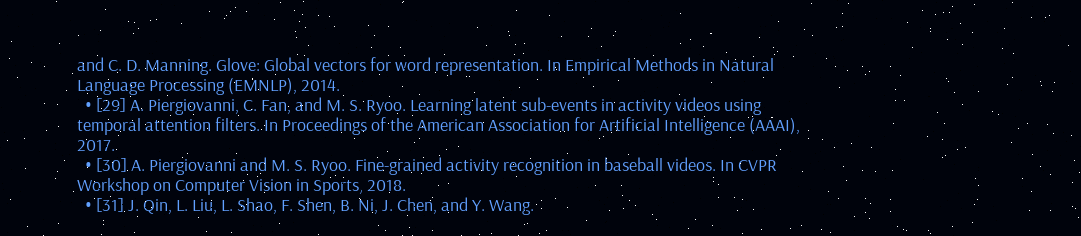and C. D. Manning. Glove: Global vectors for word representation. In Empirical Methods in Natural Language Processing (EMNLP), 2014.
  • [29] A. Piergiovanni, C. Fan, and M. S. Ryoo. Learning latent sub-events in activity videos using temporal attention filters. In Proceedings of the American Association for Artificial Intelligence (AAAI), 2017.
  • [30] A. Piergiovanni and M. S. Ryoo. Fine-grained activity recognition in baseball videos. In CVPR Workshop on Computer Vision in Sports, 2018.
  • [31] J. Qin, L. Liu, L. Shao, F. Shen, B. Ni, J. Chen, and Y. Wang.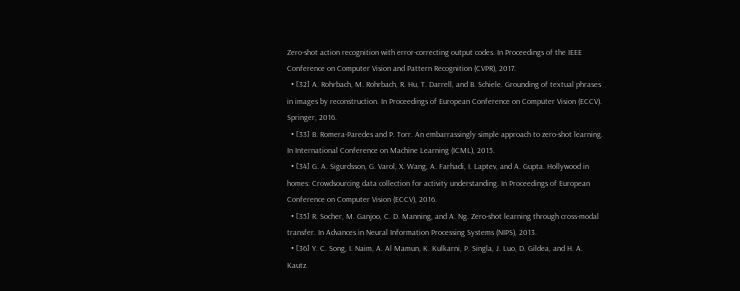Zero-shot action recognition with error-correcting output codes. In Proceedings of the IEEE Conference on Computer Vision and Pattern Recognition (CVPR), 2017.
  • [32] A. Rohrbach, M. Rohrbach, R. Hu, T. Darrell, and B. Schiele. Grounding of textual phrases in images by reconstruction. In Proceedings of European Conference on Computer Vision (ECCV). Springer, 2016.
  • [33] B. Romera-Paredes and P. Torr. An embarrassingly simple approach to zero-shot learning. In International Conference on Machine Learning (ICML), 2015.
  • [34] G. A. Sigurdsson, G. Varol, X. Wang, A. Farhadi, I. Laptev, and A. Gupta. Hollywood in homes: Crowdsourcing data collection for activity understanding. In Proceedings of European Conference on Computer Vision (ECCV), 2016.
  • [35] R. Socher, M. Ganjoo, C. D. Manning, and A. Ng. Zero-shot learning through cross-modal transfer. In Advances in Neural Information Processing Systems (NIPS), 2013.
  • [36] Y. C. Song, I. Naim, A. Al Mamun, K. Kulkarni, P. Singla, J. Luo, D. Gildea, and H. A. Kautz.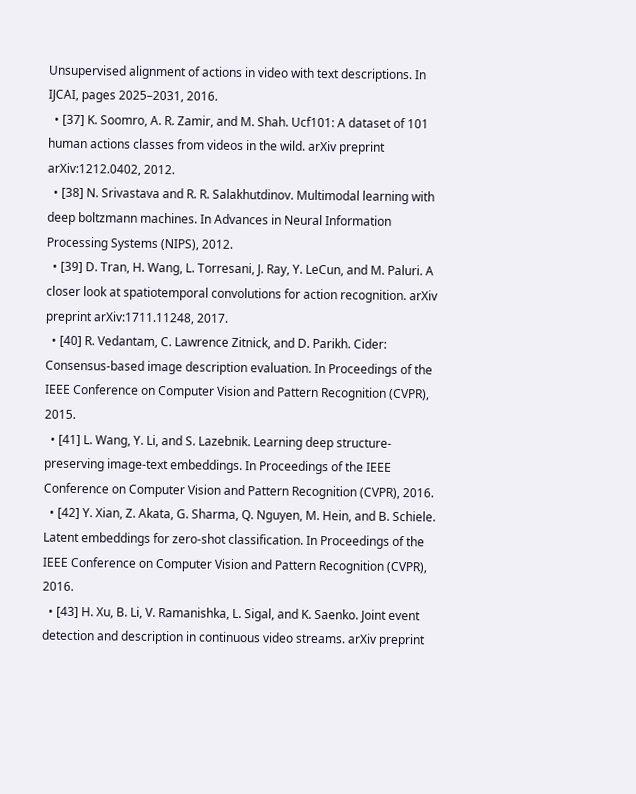Unsupervised alignment of actions in video with text descriptions. In IJCAI, pages 2025–2031, 2016.
  • [37] K. Soomro, A. R. Zamir, and M. Shah. Ucf101: A dataset of 101 human actions classes from videos in the wild. arXiv preprint arXiv:1212.0402, 2012.
  • [38] N. Srivastava and R. R. Salakhutdinov. Multimodal learning with deep boltzmann machines. In Advances in Neural Information Processing Systems (NIPS), 2012.
  • [39] D. Tran, H. Wang, L. Torresani, J. Ray, Y. LeCun, and M. Paluri. A closer look at spatiotemporal convolutions for action recognition. arXiv preprint arXiv:1711.11248, 2017.
  • [40] R. Vedantam, C. Lawrence Zitnick, and D. Parikh. Cider: Consensus-based image description evaluation. In Proceedings of the IEEE Conference on Computer Vision and Pattern Recognition (CVPR), 2015.
  • [41] L. Wang, Y. Li, and S. Lazebnik. Learning deep structure-preserving image-text embeddings. In Proceedings of the IEEE Conference on Computer Vision and Pattern Recognition (CVPR), 2016.
  • [42] Y. Xian, Z. Akata, G. Sharma, Q. Nguyen, M. Hein, and B. Schiele. Latent embeddings for zero-shot classification. In Proceedings of the IEEE Conference on Computer Vision and Pattern Recognition (CVPR), 2016.
  • [43] H. Xu, B. Li, V. Ramanishka, L. Sigal, and K. Saenko. Joint event detection and description in continuous video streams. arXiv preprint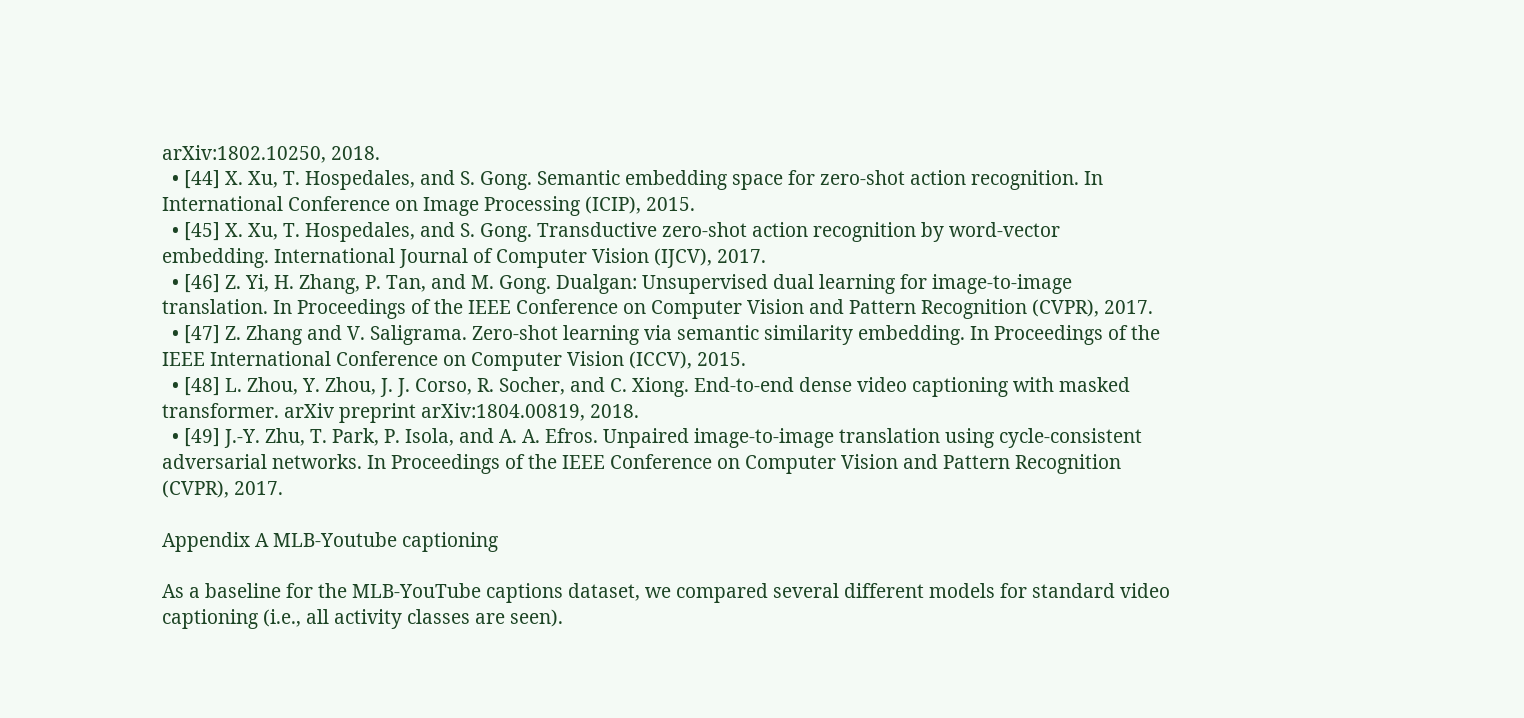arXiv:1802.10250, 2018.
  • [44] X. Xu, T. Hospedales, and S. Gong. Semantic embedding space for zero-shot action recognition. In International Conference on Image Processing (ICIP), 2015.
  • [45] X. Xu, T. Hospedales, and S. Gong. Transductive zero-shot action recognition by word-vector embedding. International Journal of Computer Vision (IJCV), 2017.
  • [46] Z. Yi, H. Zhang, P. Tan, and M. Gong. Dualgan: Unsupervised dual learning for image-to-image translation. In Proceedings of the IEEE Conference on Computer Vision and Pattern Recognition (CVPR), 2017.
  • [47] Z. Zhang and V. Saligrama. Zero-shot learning via semantic similarity embedding. In Proceedings of the IEEE International Conference on Computer Vision (ICCV), 2015.
  • [48] L. Zhou, Y. Zhou, J. J. Corso, R. Socher, and C. Xiong. End-to-end dense video captioning with masked transformer. arXiv preprint arXiv:1804.00819, 2018.
  • [49] J.-Y. Zhu, T. Park, P. Isola, and A. A. Efros. Unpaired image-to-image translation using cycle-consistent adversarial networks. In Proceedings of the IEEE Conference on Computer Vision and Pattern Recognition (CVPR), 2017.

Appendix A MLB-Youtube captioning

As a baseline for the MLB-YouTube captions dataset, we compared several different models for standard video captioning (i.e., all activity classes are seen).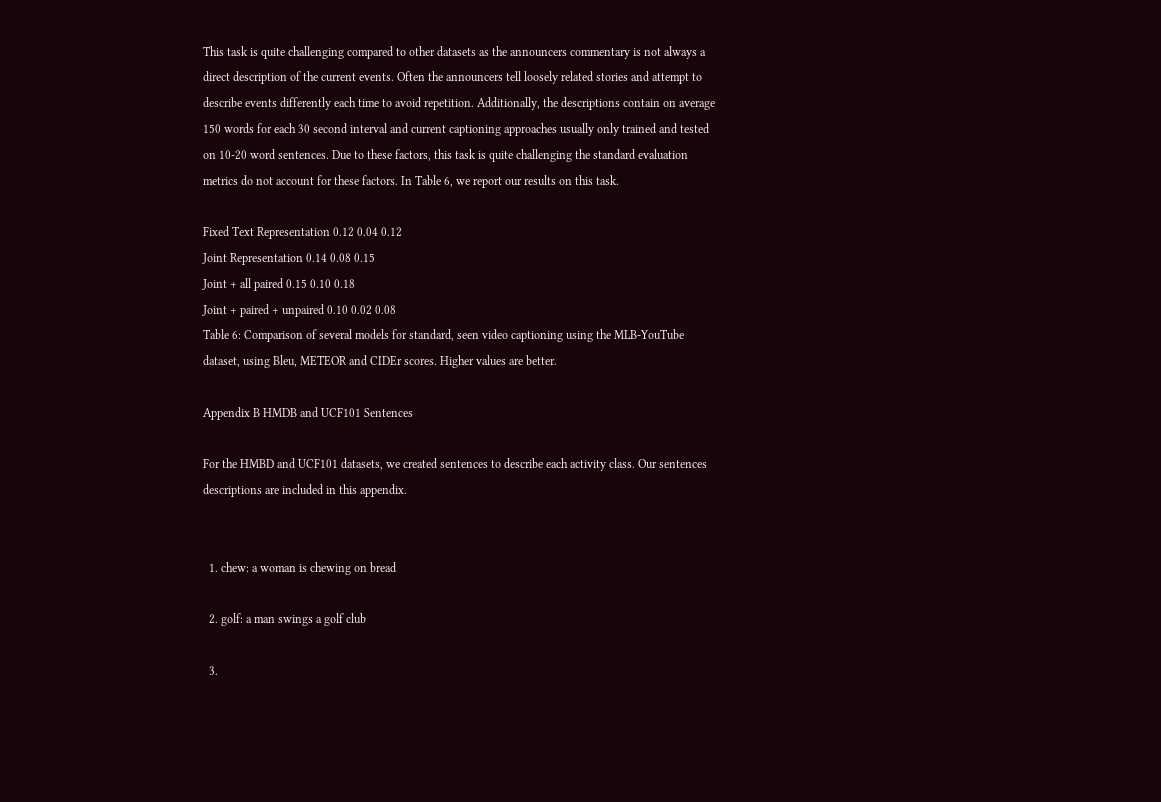This task is quite challenging compared to other datasets as the announcers commentary is not always a direct description of the current events. Often the announcers tell loosely related stories and attempt to describe events differently each time to avoid repetition. Additionally, the descriptions contain on average 150 words for each 30 second interval and current captioning approaches usually only trained and tested on 10-20 word sentences. Due to these factors, this task is quite challenging the standard evaluation metrics do not account for these factors. In Table 6, we report our results on this task.

Fixed Text Representation 0.12 0.04 0.12
Joint Representation 0.14 0.08 0.15
Joint + all paired 0.15 0.10 0.18
Joint + paired + unpaired 0.10 0.02 0.08
Table 6: Comparison of several models for standard, seen video captioning using the MLB-YouTube dataset, using Bleu, METEOR and CIDEr scores. Higher values are better.

Appendix B HMDB and UCF101 Sentences

For the HMBD and UCF101 datasets, we created sentences to describe each activity class. Our sentences descriptions are included in this appendix.


  1. chew: a woman is chewing on bread

  2. golf: a man swings a golf club

  3.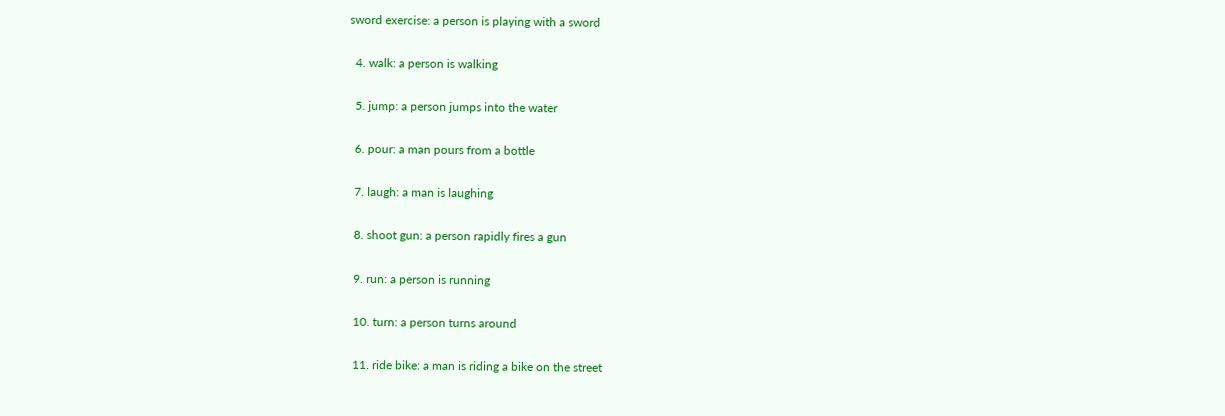sword exercise: a person is playing with a sword

  4. walk: a person is walking

  5. jump: a person jumps into the water

  6. pour: a man pours from a bottle

  7. laugh: a man is laughing

  8. shoot gun: a person rapidly fires a gun

  9. run: a person is running

  10. turn: a person turns around

  11. ride bike: a man is riding a bike on the street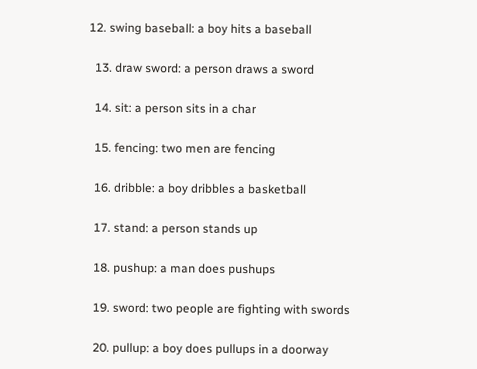12. swing baseball: a boy hits a baseball

  13. draw sword: a person draws a sword

  14. sit: a person sits in a char

  15. fencing: two men are fencing

  16. dribble: a boy dribbles a basketball

  17. stand: a person stands up

  18. pushup: a man does pushups

  19. sword: two people are fighting with swords

  20. pullup: a boy does pullups in a doorway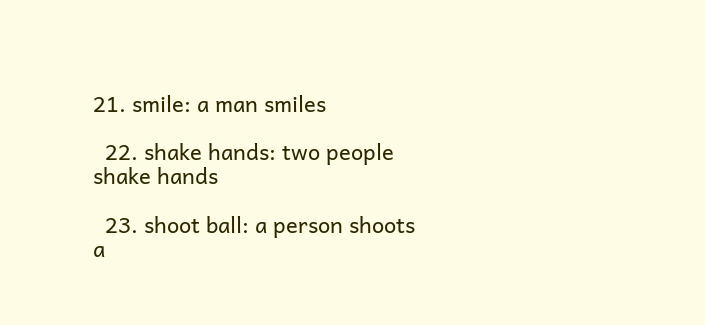21. smile: a man smiles

  22. shake hands: two people shake hands

  23. shoot ball: a person shoots a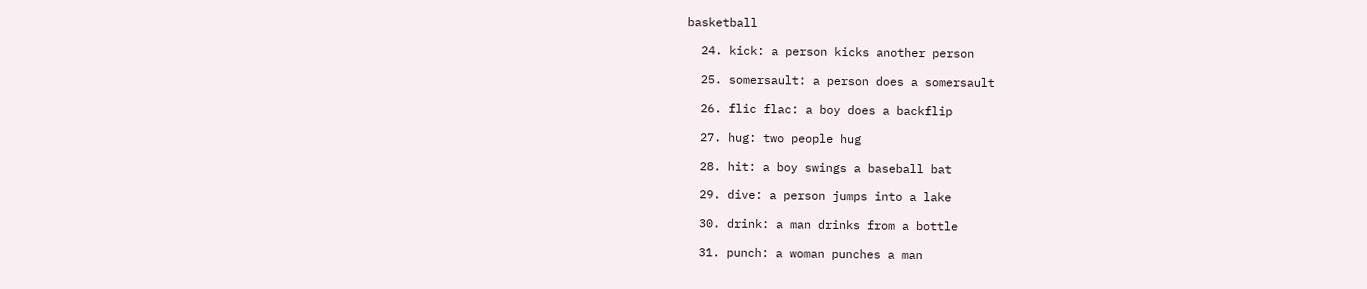basketball

  24. kick: a person kicks another person

  25. somersault: a person does a somersault

  26. flic flac: a boy does a backflip

  27. hug: two people hug

  28. hit: a boy swings a baseball bat

  29. dive: a person jumps into a lake

  30. drink: a man drinks from a bottle

  31. punch: a woman punches a man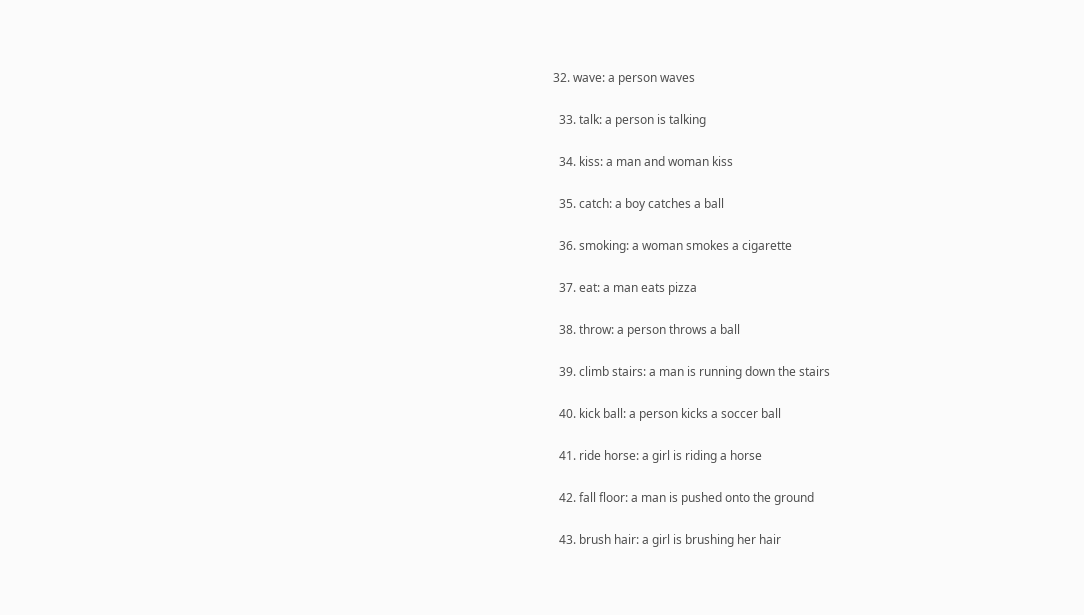32. wave: a person waves

  33. talk: a person is talking

  34. kiss: a man and woman kiss

  35. catch: a boy catches a ball

  36. smoking: a woman smokes a cigarette

  37. eat: a man eats pizza

  38. throw: a person throws a ball

  39. climb stairs: a man is running down the stairs

  40. kick ball: a person kicks a soccer ball

  41. ride horse: a girl is riding a horse

  42. fall floor: a man is pushed onto the ground

  43. brush hair: a girl is brushing her hair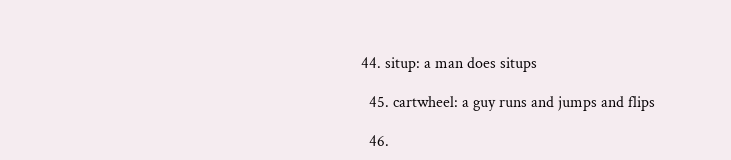44. situp: a man does situps

  45. cartwheel: a guy runs and jumps and flips

  46.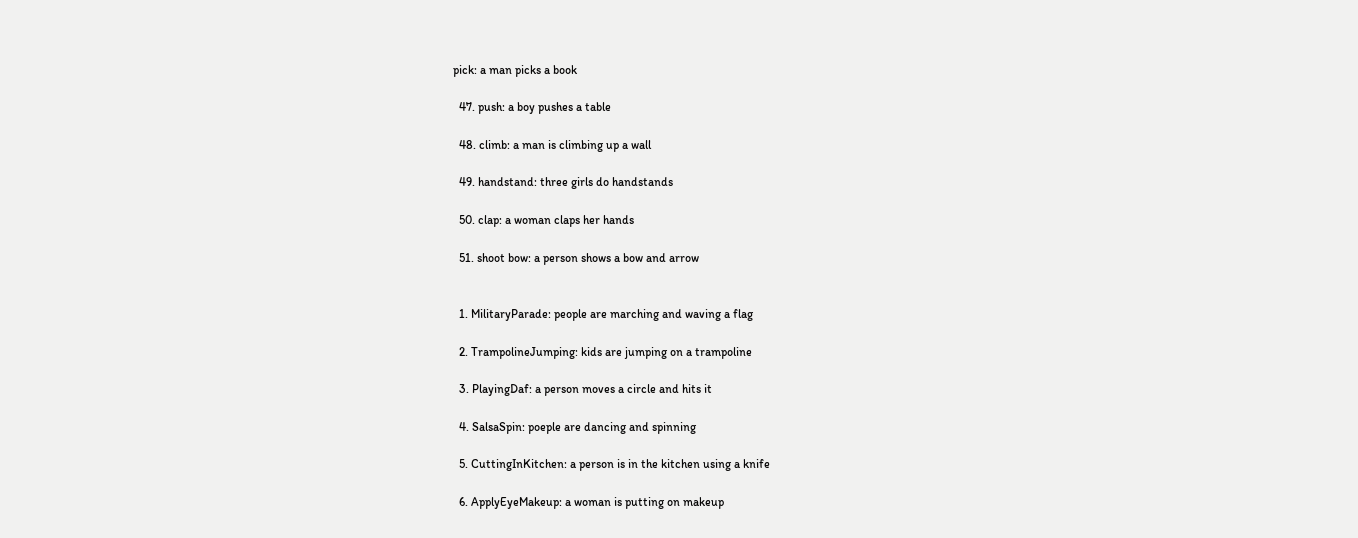pick: a man picks a book

  47. push: a boy pushes a table

  48. climb: a man is climbing up a wall

  49. handstand: three girls do handstands

  50. clap: a woman claps her hands

  51. shoot bow: a person shows a bow and arrow


  1. MilitaryParade: people are marching and waving a flag

  2. TrampolineJumping: kids are jumping on a trampoline

  3. PlayingDaf: a person moves a circle and hits it

  4. SalsaSpin: poeple are dancing and spinning

  5. CuttingInKitchen: a person is in the kitchen using a knife

  6. ApplyEyeMakeup: a woman is putting on makeup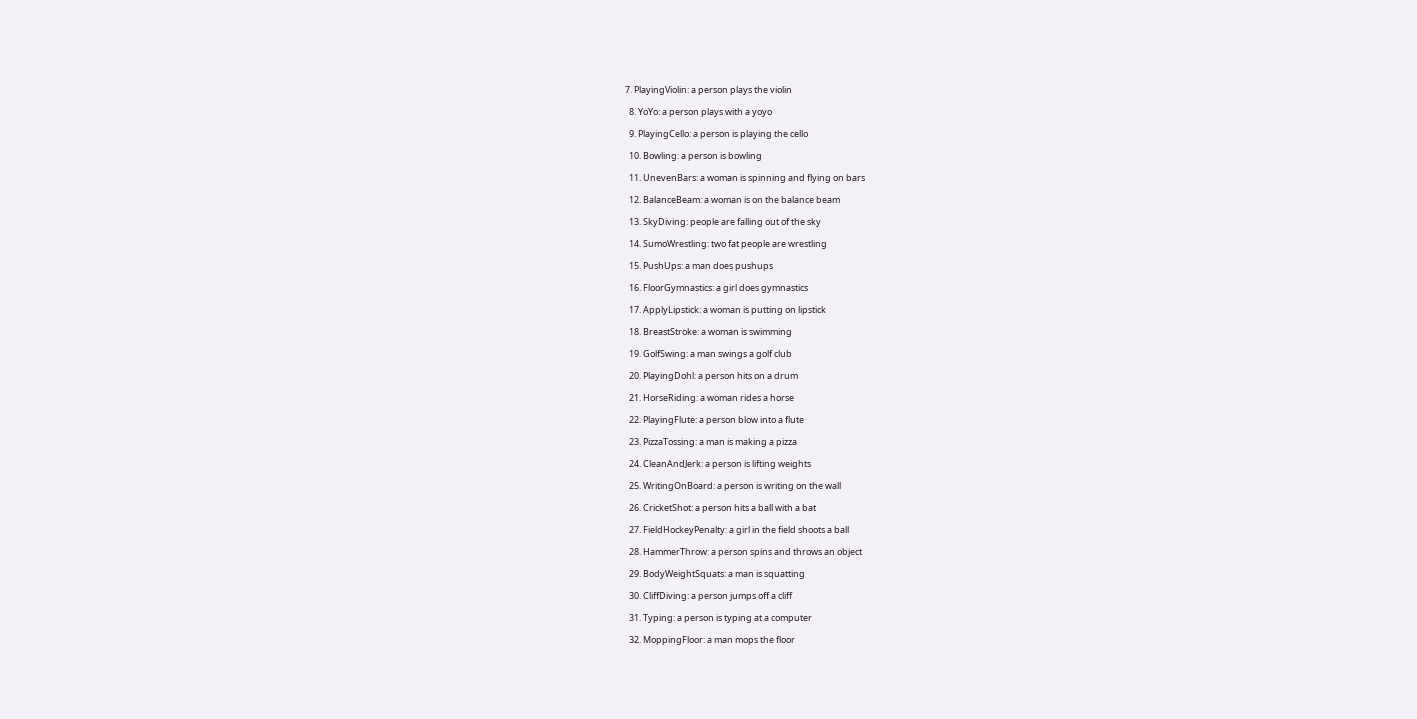7. PlayingViolin: a person plays the violin

  8. YoYo: a person plays with a yoyo

  9. PlayingCello: a person is playing the cello

  10. Bowling: a person is bowling

  11. UnevenBars: a woman is spinning and flying on bars

  12. BalanceBeam: a woman is on the balance beam

  13. SkyDiving: people are falling out of the sky

  14. SumoWrestling: two fat people are wrestling

  15. PushUps: a man does pushups

  16. FloorGymnastics: a girl does gymnastics

  17. ApplyLipstick: a woman is putting on lipstick

  18. BreastStroke: a woman is swimming

  19. GolfSwing: a man swings a golf club

  20. PlayingDohl: a person hits on a drum

  21. HorseRiding: a woman rides a horse

  22. PlayingFlute: a person blow into a flute

  23. PizzaTossing: a man is making a pizza

  24. CleanAndJerk: a person is lifting weights

  25. WritingOnBoard: a person is writing on the wall

  26. CricketShot: a person hits a ball with a bat

  27. FieldHockeyPenalty: a girl in the field shoots a ball

  28. HammerThrow: a person spins and throws an object

  29. BodyWeightSquats: a man is squatting

  30. CliffDiving: a person jumps off a cliff

  31. Typing: a person is typing at a computer

  32. MoppingFloor: a man mops the floor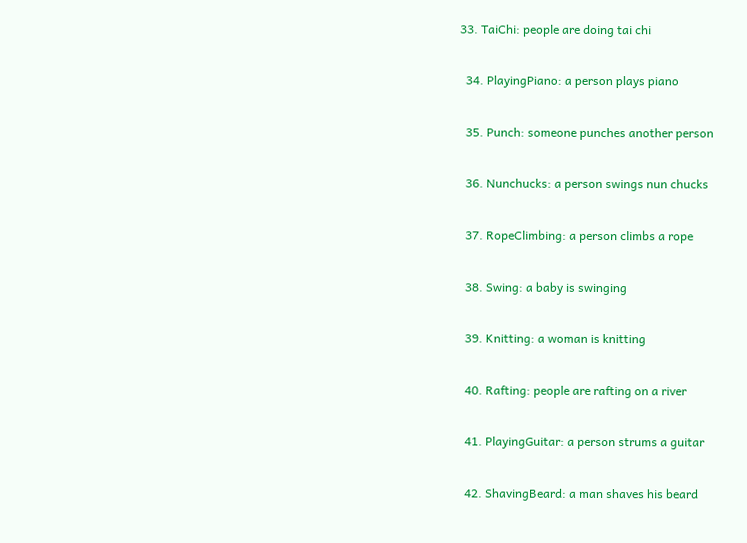33. TaiChi: people are doing tai chi

  34. PlayingPiano: a person plays piano

  35. Punch: someone punches another person

  36. Nunchucks: a person swings nun chucks

  37. RopeClimbing: a person climbs a rope

  38. Swing: a baby is swinging

  39. Knitting: a woman is knitting

  40. Rafting: people are rafting on a river

  41. PlayingGuitar: a person strums a guitar

  42. ShavingBeard: a man shaves his beard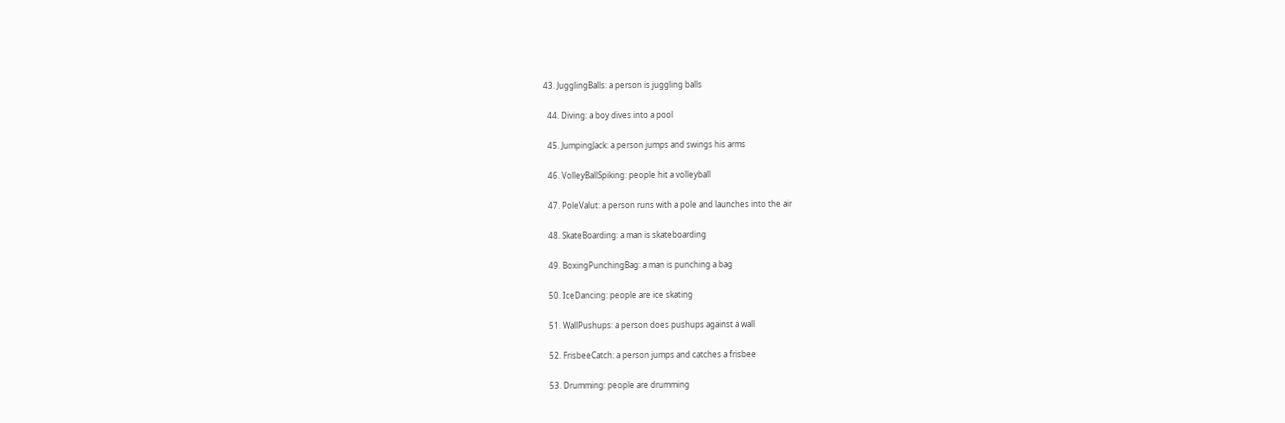43. JugglingBalls: a person is juggling balls

  44. Diving: a boy dives into a pool

  45. JumpingJack: a person jumps and swings his arms

  46. VolleyBallSpiking: people hit a volleyball

  47. PoleValut: a person runs with a pole and launches into the air

  48. SkateBoarding: a man is skateboarding

  49. BoxingPunchingBag: a man is punching a bag

  50. IceDancing: people are ice skating

  51. WallPushups: a person does pushups against a wall

  52. FrisbeeCatch: a person jumps and catches a frisbee

  53. Drumming: people are drumming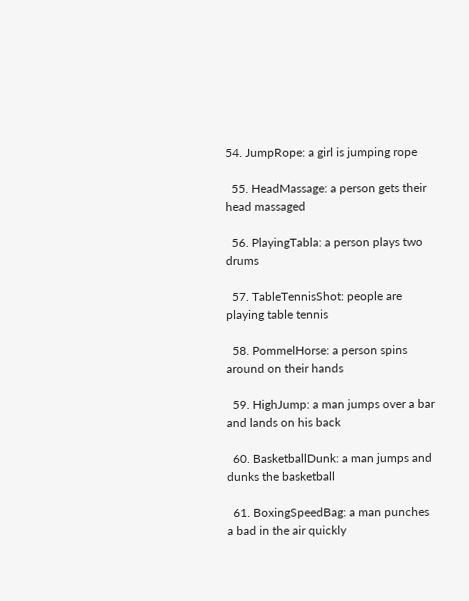54. JumpRope: a girl is jumping rope

  55. HeadMassage: a person gets their head massaged

  56. PlayingTabla: a person plays two drums

  57. TableTennisShot: people are playing table tennis

  58. PommelHorse: a person spins around on their hands

  59. HighJump: a man jumps over a bar and lands on his back

  60. BasketballDunk: a man jumps and dunks the basketball

  61. BoxingSpeedBag: a man punches a bad in the air quickly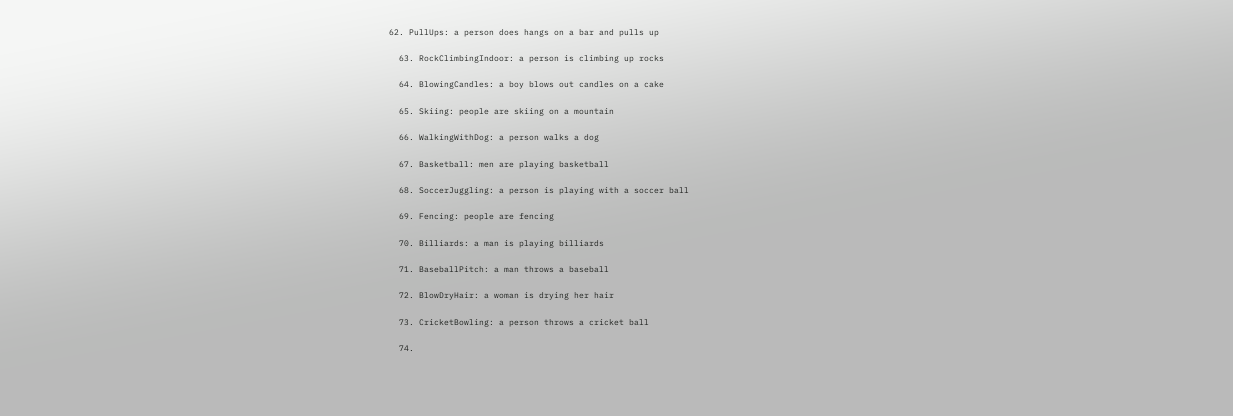62. PullUps: a person does hangs on a bar and pulls up

  63. RockClimbingIndoor: a person is climbing up rocks

  64. BlowingCandles: a boy blows out candles on a cake

  65. Skiing: people are skiing on a mountain

  66. WalkingWithDog: a person walks a dog

  67. Basketball: men are playing basketball

  68. SoccerJuggling: a person is playing with a soccer ball

  69. Fencing: people are fencing

  70. Billiards: a man is playing billiards

  71. BaseballPitch: a man throws a baseball

  72. BlowDryHair: a woman is drying her hair

  73. CricketBowling: a person throws a cricket ball

  74.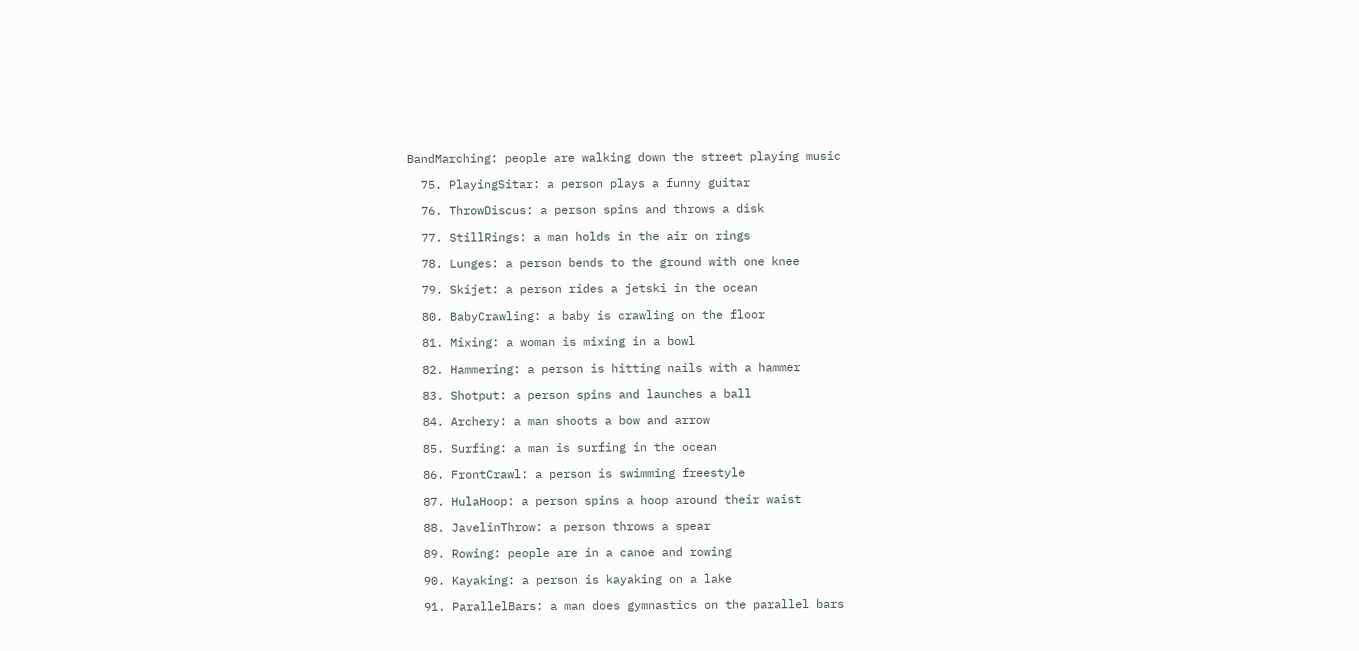BandMarching: people are walking down the street playing music

  75. PlayingSitar: a person plays a funny guitar

  76. ThrowDiscus: a person spins and throws a disk

  77. StillRings: a man holds in the air on rings

  78. Lunges: a person bends to the ground with one knee

  79. Skijet: a person rides a jetski in the ocean

  80. BabyCrawling: a baby is crawling on the floor

  81. Mixing: a woman is mixing in a bowl

  82. Hammering: a person is hitting nails with a hammer

  83. Shotput: a person spins and launches a ball

  84. Archery: a man shoots a bow and arrow

  85. Surfing: a man is surfing in the ocean

  86. FrontCrawl: a person is swimming freestyle

  87. HulaHoop: a person spins a hoop around their waist

  88. JavelinThrow: a person throws a spear

  89. Rowing: people are in a canoe and rowing

  90. Kayaking: a person is kayaking on a lake

  91. ParallelBars: a man does gymnastics on the parallel bars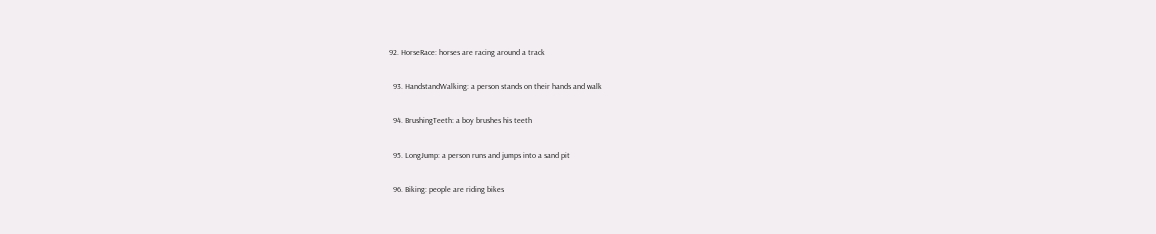92. HorseRace: horses are racing around a track

  93. HandstandWalking: a person stands on their hands and walk

  94. BrushingTeeth: a boy brushes his teeth

  95. LongJump: a person runs and jumps into a sand pit

  96. Biking: people are riding bikes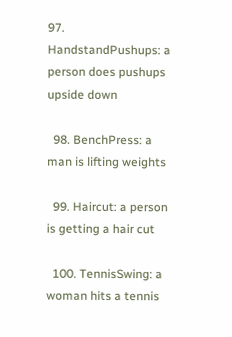97. HandstandPushups: a person does pushups upside down

  98. BenchPress: a man is lifting weights

  99. Haircut: a person is getting a hair cut

  100. TennisSwing: a woman hits a tennis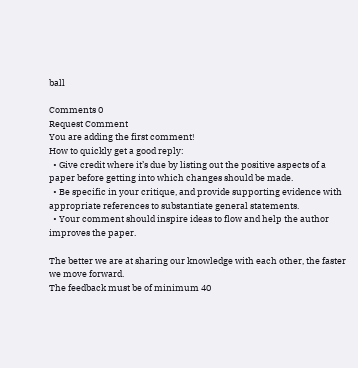ball

Comments 0
Request Comment
You are adding the first comment!
How to quickly get a good reply:
  • Give credit where it’s due by listing out the positive aspects of a paper before getting into which changes should be made.
  • Be specific in your critique, and provide supporting evidence with appropriate references to substantiate general statements.
  • Your comment should inspire ideas to flow and help the author improves the paper.

The better we are at sharing our knowledge with each other, the faster we move forward.
The feedback must be of minimum 40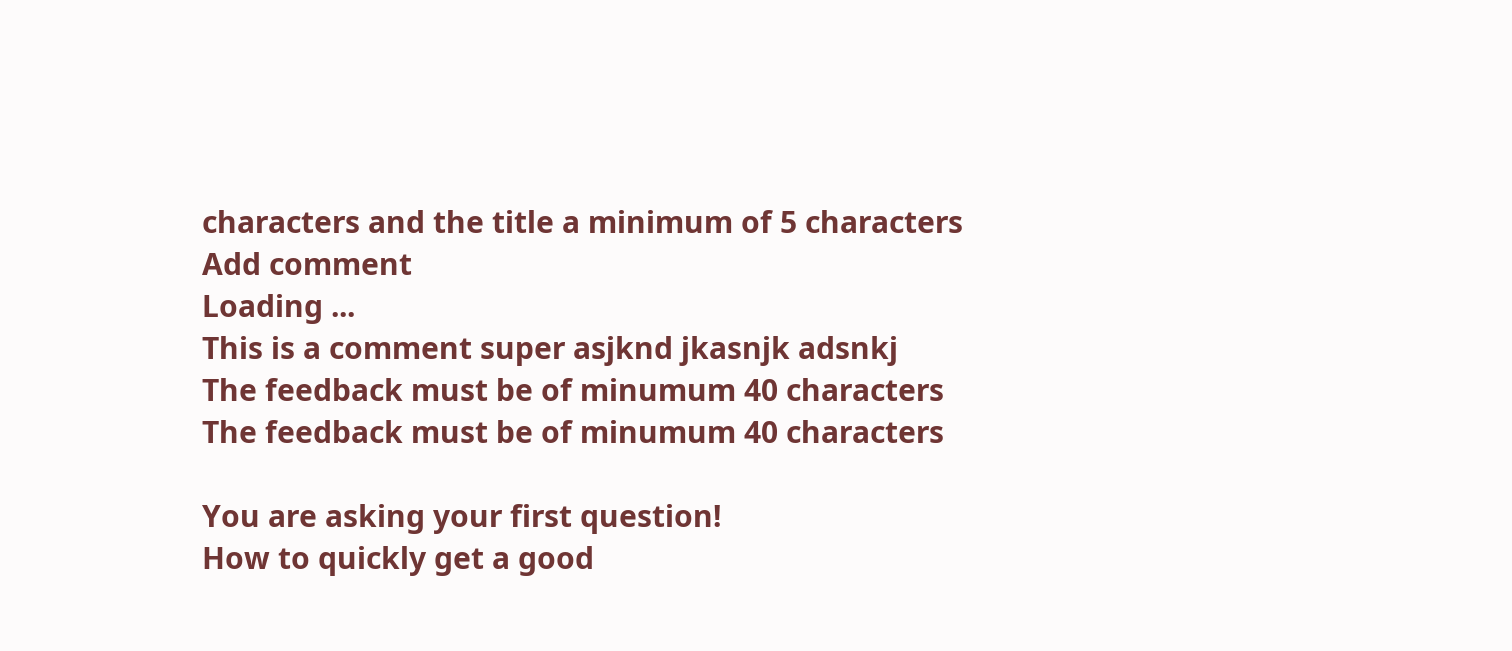characters and the title a minimum of 5 characters
Add comment
Loading ...
This is a comment super asjknd jkasnjk adsnkj
The feedback must be of minumum 40 characters
The feedback must be of minumum 40 characters

You are asking your first question!
How to quickly get a good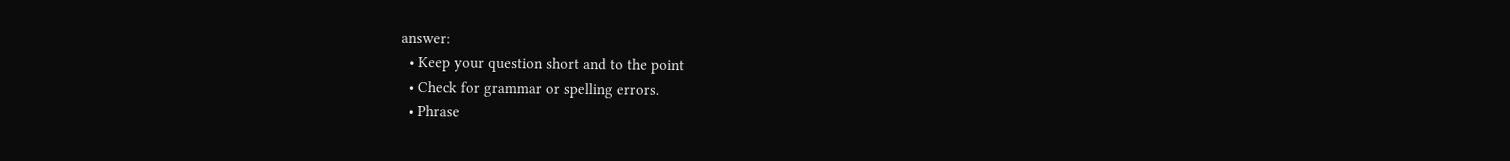answer:
  • Keep your question short and to the point
  • Check for grammar or spelling errors.
  • Phrase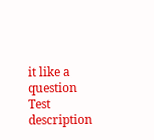it like a question
Test description